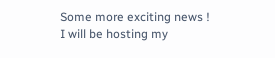Some more exciting news ! I will be hosting my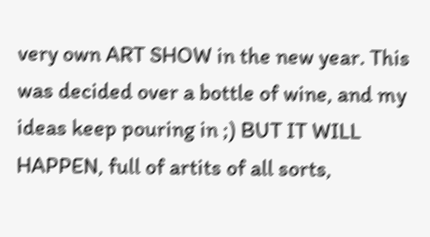very own ART SHOW in the new year. This was decided over a bottle of wine, and my ideas keep pouring in ;) BUT IT WILL HAPPEN, full of artits of all sorts,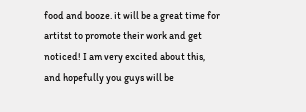food and booze. it will be a great time for artitst to promote their work and get noticed! I am very excited about this, and hopefully you guys will be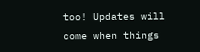too! Updates will come when things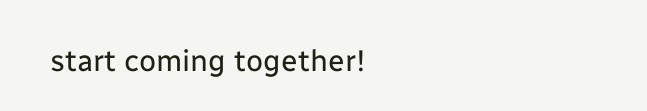start coming together!